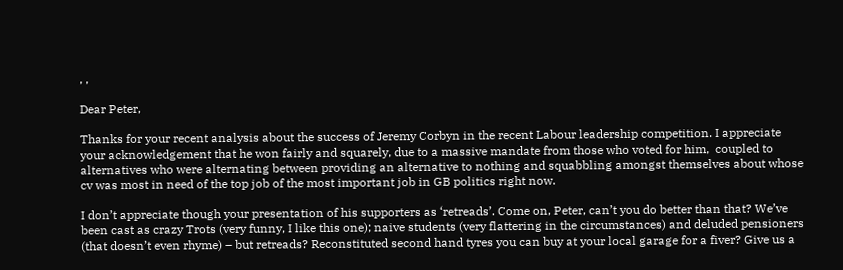, ,

Dear Peter,

Thanks for your recent analysis about the success of Jeremy Corbyn in the recent Labour leadership competition. I appreciate your acknowledgement that he won fairly and squarely, due to a massive mandate from those who voted for him,  coupled to alternatives who were alternating between providing an alternative to nothing and squabbling amongst themselves about whose cv was most in need of the top job of the most important job in GB politics right now.

I don’t appreciate though your presentation of his supporters as ‘retreads’. Come on, Peter, can’t you do better than that? We’ve been cast as crazy Trots (very funny, I like this one); naive students (very flattering in the circumstances) and deluded pensioners (that doesn’t even rhyme) – but retreads? Reconstituted second hand tyres you can buy at your local garage for a fiver? Give us a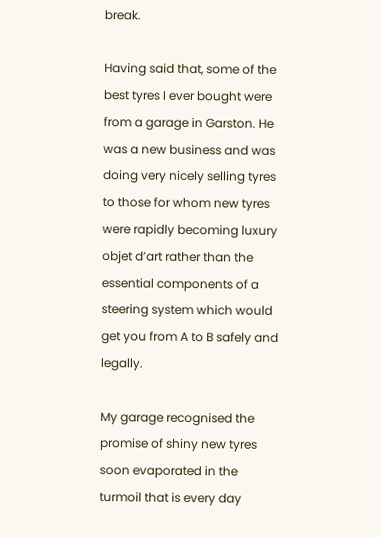break.

Having said that, some of the best tyres I ever bought were from a garage in Garston. He was a new business and was doing very nicely selling tyres to those for whom new tyres were rapidly becoming luxury objet d’art rather than the essential components of a steering system which would get you from A to B safely and legally.

My garage recognised the promise of shiny new tyres soon evaporated in the turmoil that is every day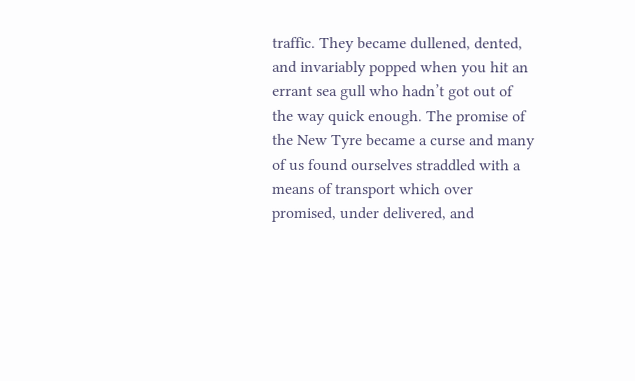traffic. They became dullened, dented, and invariably popped when you hit an errant sea gull who hadn’t got out of the way quick enough. The promise of the New Tyre became a curse and many of us found ourselves straddled with a means of transport which over promised, under delivered, and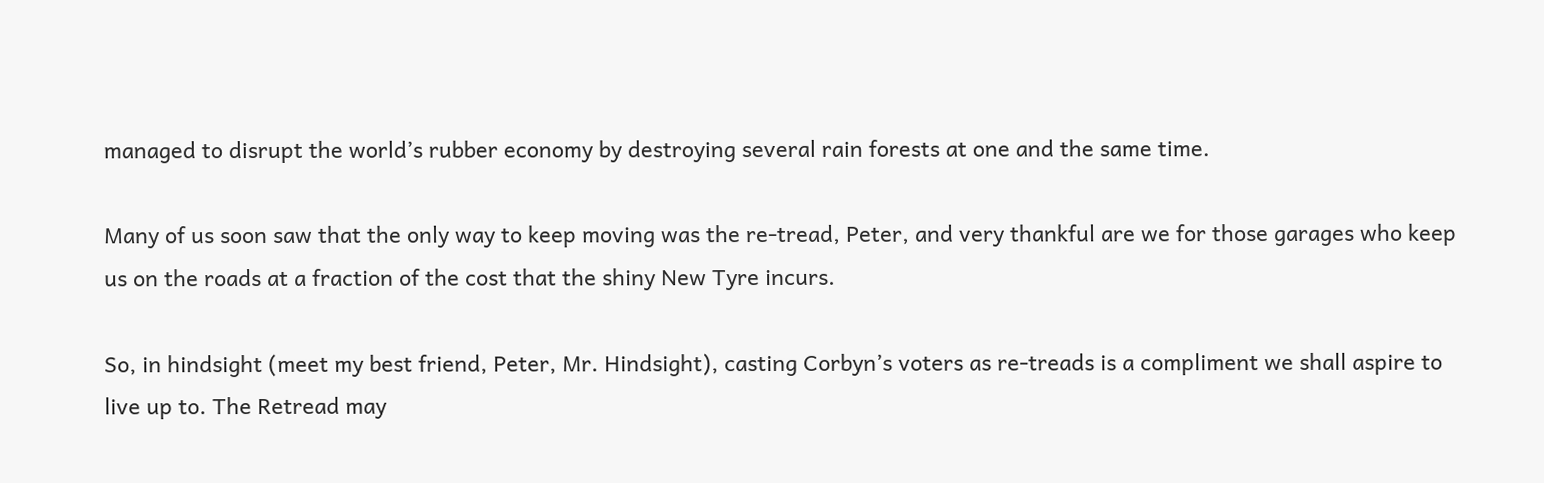managed to disrupt the world’s rubber economy by destroying several rain forests at one and the same time.

Many of us soon saw that the only way to keep moving was the re-tread, Peter, and very thankful are we for those garages who keep us on the roads at a fraction of the cost that the shiny New Tyre incurs.

So, in hindsight (meet my best friend, Peter, Mr. Hindsight), casting Corbyn’s voters as re-treads is a compliment we shall aspire to live up to. The Retread may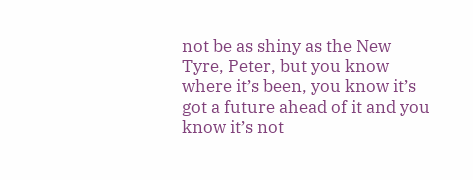not be as shiny as the New Tyre, Peter, but you know where it’s been, you know it’s got a future ahead of it and you know it’s not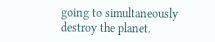going to simultaneously destroy the planet.